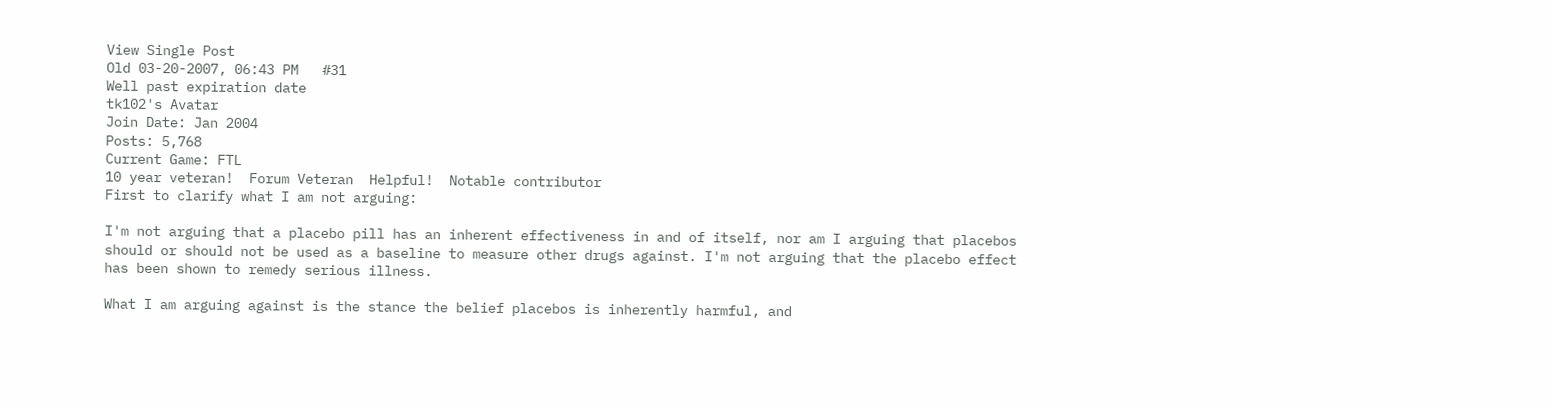View Single Post
Old 03-20-2007, 06:43 PM   #31
Well past expiration date
tk102's Avatar
Join Date: Jan 2004
Posts: 5,768
Current Game: FTL
10 year veteran!  Forum Veteran  Helpful!  Notable contributor
First to clarify what I am not arguing:

I'm not arguing that a placebo pill has an inherent effectiveness in and of itself, nor am I arguing that placebos should or should not be used as a baseline to measure other drugs against. I'm not arguing that the placebo effect has been shown to remedy serious illness.

What I am arguing against is the stance the belief placebos is inherently harmful, and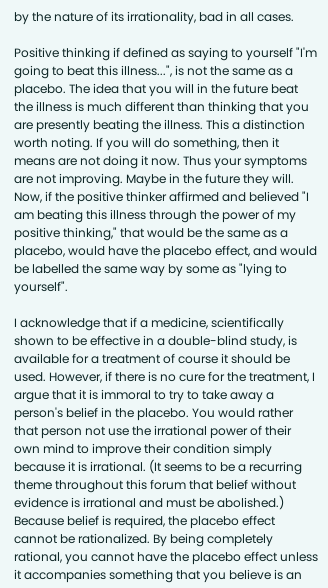by the nature of its irrationality, bad in all cases.

Positive thinking if defined as saying to yourself "I'm going to beat this illness...", is not the same as a placebo. The idea that you will in the future beat the illness is much different than thinking that you are presently beating the illness. This a distinction worth noting. If you will do something, then it means are not doing it now. Thus your symptoms are not improving. Maybe in the future they will. Now, if the positive thinker affirmed and believed "I am beating this illness through the power of my positive thinking," that would be the same as a placebo, would have the placebo effect, and would be labelled the same way by some as "lying to yourself".

I acknowledge that if a medicine, scientifically shown to be effective in a double-blind study, is available for a treatment of course it should be used. However, if there is no cure for the treatment, I argue that it is immoral to try to take away a person's belief in the placebo. You would rather that person not use the irrational power of their own mind to improve their condition simply because it is irrational. (It seems to be a recurring theme throughout this forum that belief without evidence is irrational and must be abolished.) Because belief is required, the placebo effect cannot be rationalized. By being completely rational, you cannot have the placebo effect unless it accompanies something that you believe is an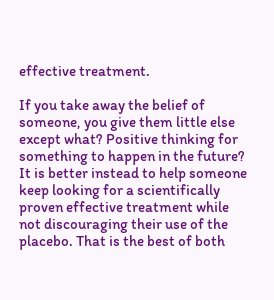effective treatment.

If you take away the belief of someone, you give them little else except what? Positive thinking for something to happen in the future? It is better instead to help someone keep looking for a scientifically proven effective treatment while not discouraging their use of the placebo. That is the best of both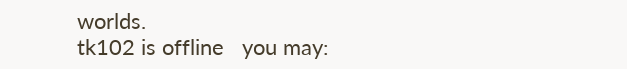worlds.
tk102 is offline   you may: